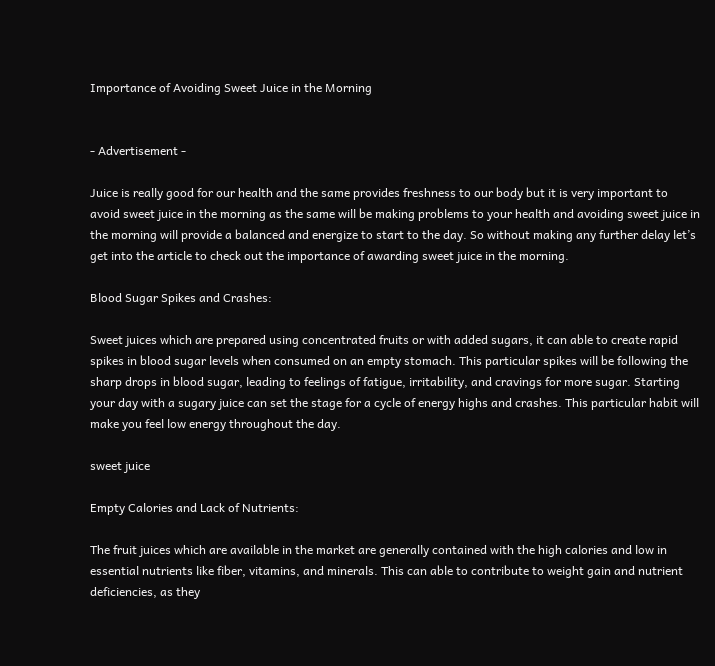Importance of Avoiding Sweet Juice in the Morning


- Advertisement -

Juice is really good for our health and the same provides freshness to our body but it is very important to avoid sweet juice in the morning as the same will be making problems to your health and avoiding sweet juice in the morning will provide a balanced and energize to start to the day. So without making any further delay let’s get into the article to check out the importance of awarding sweet juice in the morning.

Blood Sugar Spikes and Crashes:

Sweet juices which are prepared using concentrated fruits or with added sugars, it can able to create rapid spikes in blood sugar levels when consumed on an empty stomach. This particular spikes will be following the sharp drops in blood sugar, leading to feelings of fatigue, irritability, and cravings for more sugar. Starting your day with a sugary juice can set the stage for a cycle of energy highs and crashes. This particular habit will make you feel low energy throughout the day.

sweet juice

Empty Calories and Lack of Nutrients:

The fruit juices which are available in the market are generally contained with the high calories and low in essential nutrients like fiber, vitamins, and minerals. This can able to contribute to weight gain and nutrient deficiencies, as they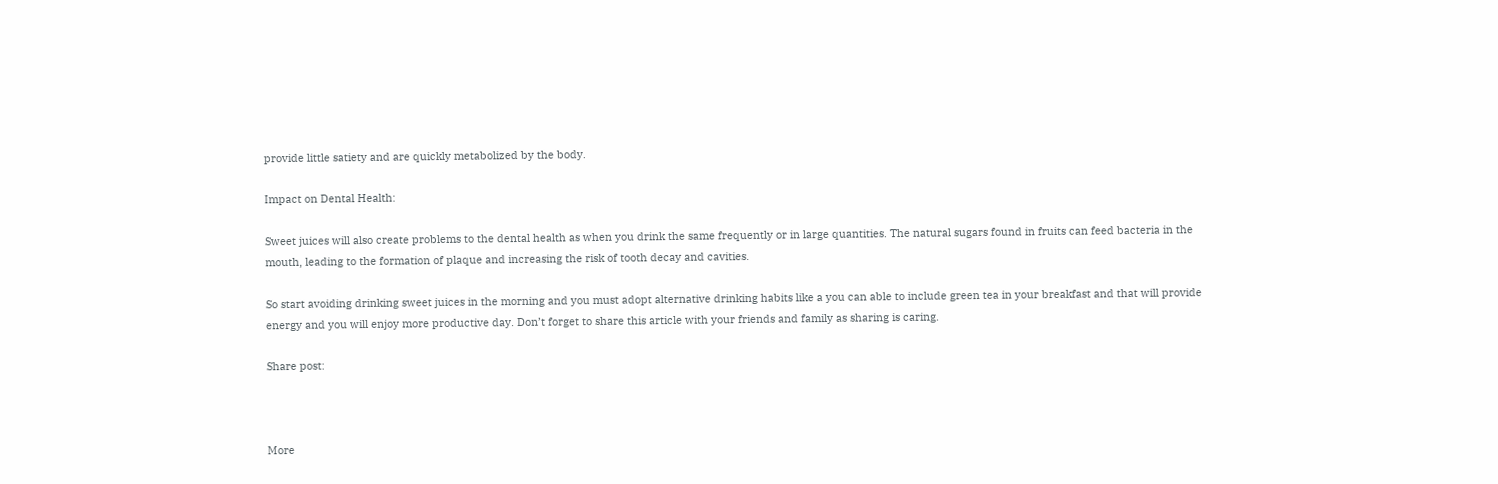provide little satiety and are quickly metabolized by the body.

Impact on Dental Health:

Sweet juices will also create problems to the dental health as when you drink the same frequently or in large quantities. The natural sugars found in fruits can feed bacteria in the mouth, leading to the formation of plaque and increasing the risk of tooth decay and cavities.

So start avoiding drinking sweet juices in the morning and you must adopt alternative drinking habits like a you can able to include green tea in your breakfast and that will provide energy and you will enjoy more productive day. Don’t forget to share this article with your friends and family as sharing is caring.

Share post:



More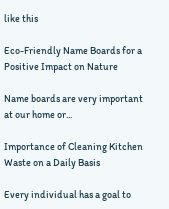like this

Eco-Friendly Name Boards for a Positive Impact on Nature

Name boards are very important at our home or...

Importance of Cleaning Kitchen Waste on a Daily Basis

Every individual has a goal to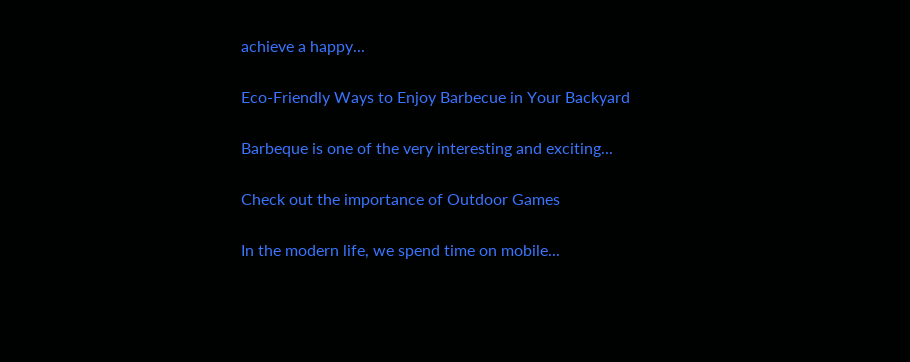achieve a happy...

Eco-Friendly Ways to Enjoy Barbecue in Your Backyard

Barbeque is one of the very interesting and exciting...

Check out the importance of Outdoor Games

In the modern life, we spend time on mobile...